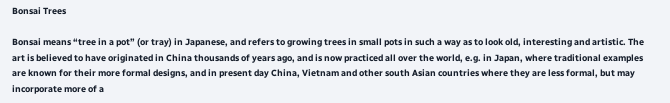Bonsai Trees

Bonsai means “tree in a pot” (or tray) in Japanese, and refers to growing trees in small pots in such a way as to look old, interesting and artistic. The art is believed to have originated in China thousands of years ago, and is now practiced all over the world, e.g. in Japan, where traditional examples are known for their more formal designs, and in present day China, Vietnam and other south Asian countries where they are less formal, but may incorporate more of a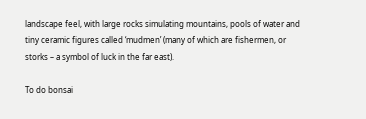landscape feel, with large rocks simulating mountains, pools of water and tiny ceramic figures called ‘mudmen’ (many of which are fishermen, or storks – a symbol of luck in the far east).

To do bonsai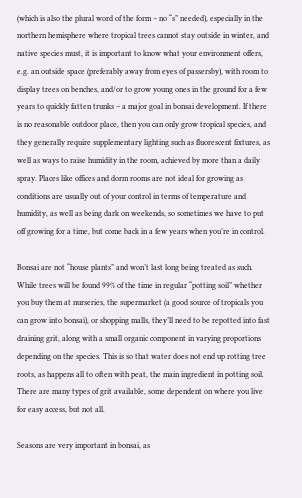(which is also the plural word of the form – no “s” needed), especially in the northern hemisphere where tropical trees cannot stay outside in winter, and native species must, it is important to know what your environment offers, e.g. an outside space (preferably away from eyes of passersby), with room to display trees on benches, and/or to grow young ones in the ground for a few years to quickly fatten trunks – a major goal in bonsai development. If there is no reasonable outdoor place, then you can only grow tropical species, and they generally require supplementary lighting such as fluorescent fixtures, as well as ways to raise humidity in the room, achieved by more than a daily spray. Places like offices and dorm rooms are not ideal for growing as conditions are usually out of your control in terms of temperature and humidity, as well as being dark on weekends, so sometimes we have to put off growing for a time, but come back in a few years when you’re in control.

Bonsai are not “house plants” and won’t last long being treated as such. While trees will be found 99% of the time in regular “potting soil” whether you buy them at nurseries, the supermarket (a good source of tropicals you can grow into bonsai), or shopping malls, they’ll need to be repotted into fast draining grit, along with a small organic component in varying proportions depending on the species. This is so that water does not end up rotting tree roots, as happens all to often with peat, the main ingredient in potting soil. There are many types of grit available, some dependent on where you live for easy access, but not all.

Seasons are very important in bonsai, as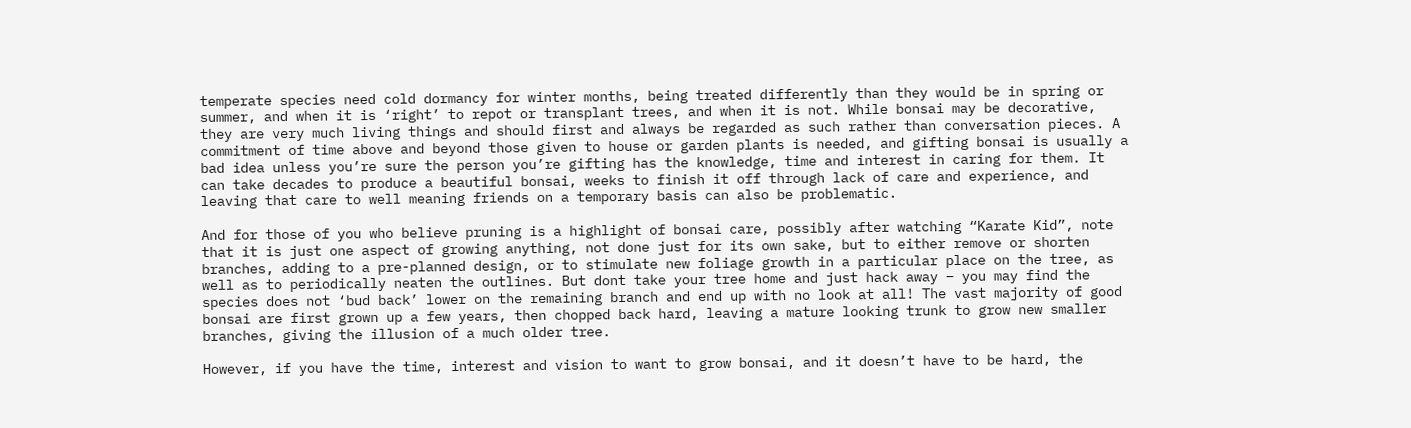temperate species need cold dormancy for winter months, being treated differently than they would be in spring or summer, and when it is ‘right’ to repot or transplant trees, and when it is not. While bonsai may be decorative, they are very much living things and should first and always be regarded as such rather than conversation pieces. A commitment of time above and beyond those given to house or garden plants is needed, and gifting bonsai is usually a bad idea unless you’re sure the person you’re gifting has the knowledge, time and interest in caring for them. It can take decades to produce a beautiful bonsai, weeks to finish it off through lack of care and experience, and leaving that care to well meaning friends on a temporary basis can also be problematic.

And for those of you who believe pruning is a highlight of bonsai care, possibly after watching “Karate Kid”, note that it is just one aspect of growing anything, not done just for its own sake, but to either remove or shorten branches, adding to a pre-planned design, or to stimulate new foliage growth in a particular place on the tree, as well as to periodically neaten the outlines. But dont take your tree home and just hack away – you may find the species does not ‘bud back’ lower on the remaining branch and end up with no look at all! The vast majority of good bonsai are first grown up a few years, then chopped back hard, leaving a mature looking trunk to grow new smaller branches, giving the illusion of a much older tree.

However, if you have the time, interest and vision to want to grow bonsai, and it doesn’t have to be hard, the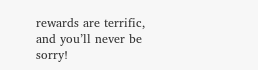rewards are terrific, and you’ll never be sorry!